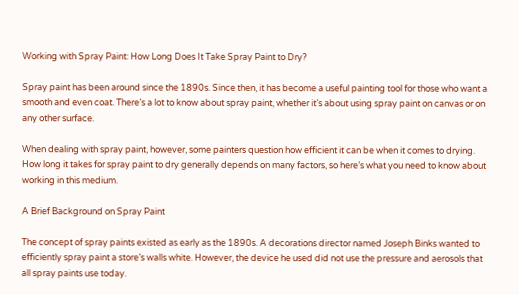Working with Spray Paint: How Long Does It Take Spray Paint to Dry?

Spray paint has been around since the 1890s. Since then, it has become a useful painting tool for those who want a smooth and even coat. There’s a lot to know about spray paint, whether it’s about using spray paint on canvas or on any other surface.

When dealing with spray paint, however, some painters question how efficient it can be when it comes to drying. How long it takes for spray paint to dry generally depends on many factors, so here’s what you need to know about working in this medium.

A Brief Background on Spray Paint

The concept of spray paints existed as early as the 1890s. A decorations director named Joseph Binks wanted to efficiently spray paint a store’s walls white. However, the device he used did not use the pressure and aerosols that all spray paints use today.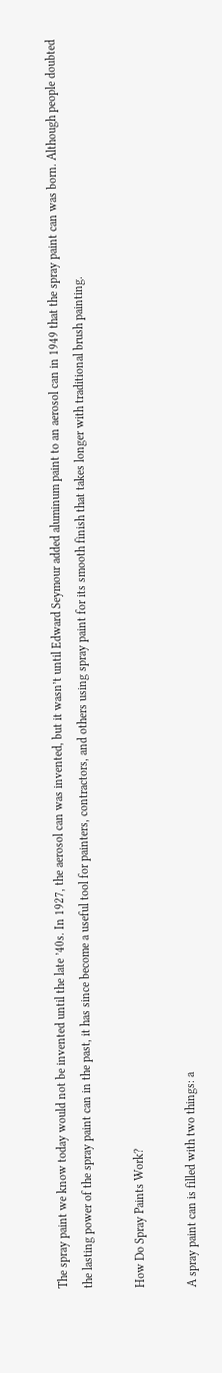The spray paint we know today would not be invented until the late ’40s. In 1927, the aerosol can was invented, but it wasn’t until Edward Seymour added aluminum paint to an aerosol can in 1949 that the spray paint can was born. Although people doubted the lasting power of the spray paint can in the past, it has since become a useful tool for painters, contractors, and others using spray paint for its smooth finish that takes longer with traditional brush painting.

How Do Spray Paints Work?

A spray paint can is filled with two things: a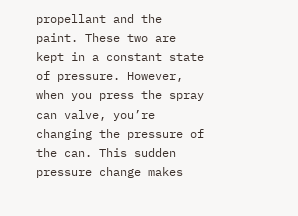propellant and the paint. These two are kept in a constant state of pressure. However, when you press the spray can valve, you’re changing the pressure of the can. This sudden pressure change makes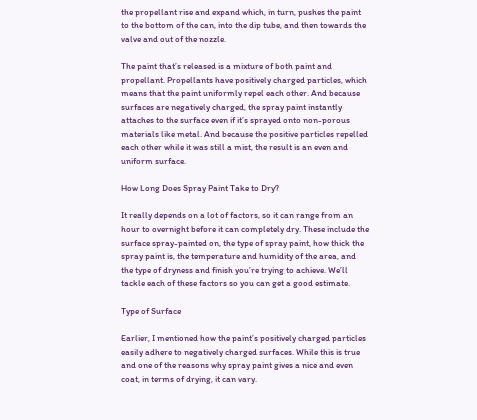the propellant rise and expand which, in turn, pushes the paint to the bottom of the can, into the dip tube, and then towards the valve and out of the nozzle.

The paint that’s released is a mixture of both paint and propellant. Propellants have positively charged particles, which means that the paint uniformly repel each other. And because surfaces are negatively charged, the spray paint instantly attaches to the surface even if it’s sprayed onto non-porous materials like metal. And because the positive particles repelled each other while it was still a mist, the result is an even and uniform surface.

How Long Does Spray Paint Take to Dry?

It really depends on a lot of factors, so it can range from an hour to overnight before it can completely dry. These include the surface spray-painted on, the type of spray paint, how thick the spray paint is, the temperature and humidity of the area, and the type of dryness and finish you’re trying to achieve. We’ll tackle each of these factors so you can get a good estimate.

Type of Surface

Earlier, I mentioned how the paint’s positively charged particles easily adhere to negatively charged surfaces. While this is true and one of the reasons why spray paint gives a nice and even coat, in terms of drying, it can vary.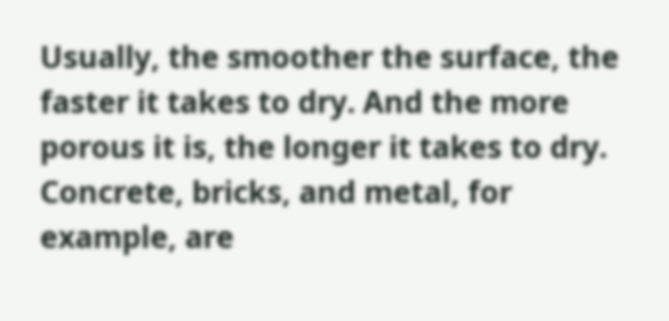Usually, the smoother the surface, the faster it takes to dry. And the more porous it is, the longer it takes to dry. Concrete, bricks, and metal, for example, are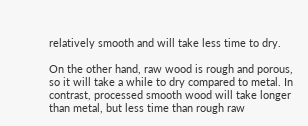relatively smooth and will take less time to dry.

On the other hand, raw wood is rough and porous, so it will take a while to dry compared to metal. In contrast, processed smooth wood will take longer than metal, but less time than rough raw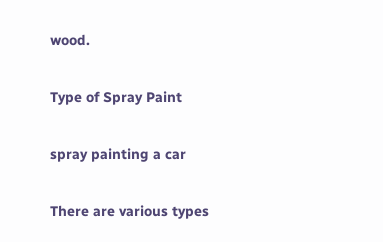wood.

Type of Spray Paint

spray painting a car

There are various types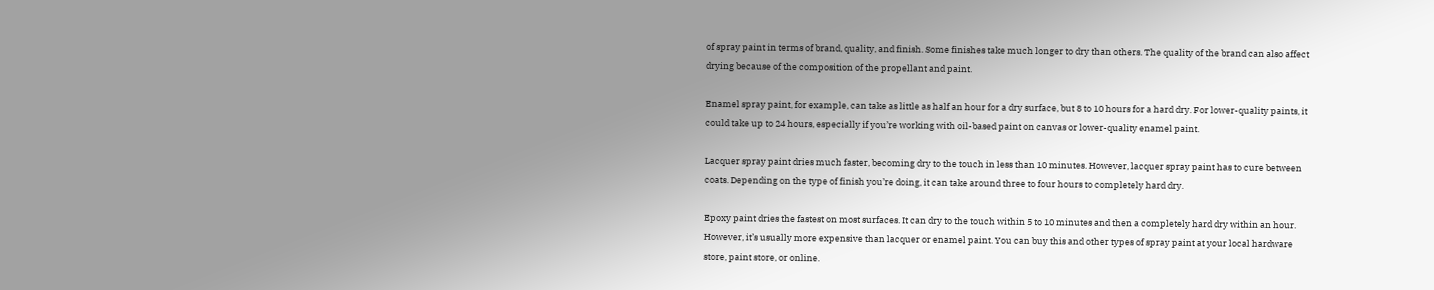of spray paint in terms of brand, quality, and finish. Some finishes take much longer to dry than others. The quality of the brand can also affect drying because of the composition of the propellant and paint.

Enamel spray paint, for example, can take as little as half an hour for a dry surface, but 8 to 10 hours for a hard dry. For lower-quality paints, it could take up to 24 hours, especially if you’re working with oil-based paint on canvas or lower-quality enamel paint.

Lacquer spray paint dries much faster, becoming dry to the touch in less than 10 minutes. However, lacquer spray paint has to cure between coats. Depending on the type of finish you’re doing, it can take around three to four hours to completely hard dry.

Epoxy paint dries the fastest on most surfaces. It can dry to the touch within 5 to 10 minutes and then a completely hard dry within an hour. However, it’s usually more expensive than lacquer or enamel paint. You can buy this and other types of spray paint at your local hardware store, paint store, or online.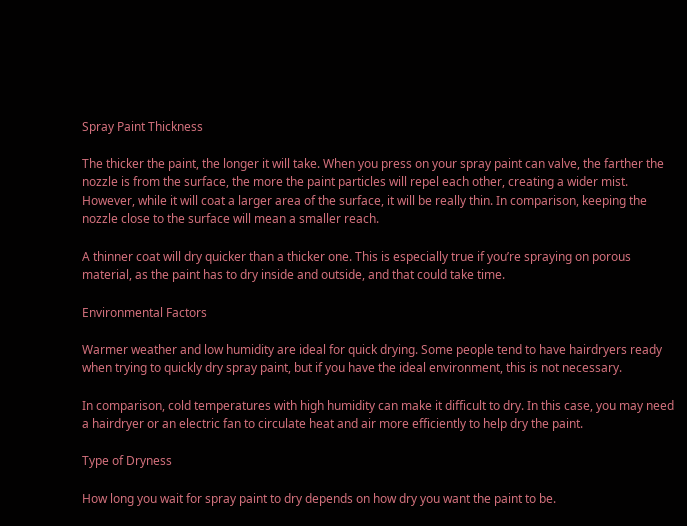Spray Paint Thickness

The thicker the paint, the longer it will take. When you press on your spray paint can valve, the farther the nozzle is from the surface, the more the paint particles will repel each other, creating a wider mist. However, while it will coat a larger area of the surface, it will be really thin. In comparison, keeping the nozzle close to the surface will mean a smaller reach.

A thinner coat will dry quicker than a thicker one. This is especially true if you’re spraying on porous material, as the paint has to dry inside and outside, and that could take time.

Environmental Factors

Warmer weather and low humidity are ideal for quick drying. Some people tend to have hairdryers ready when trying to quickly dry spray paint, but if you have the ideal environment, this is not necessary.

In comparison, cold temperatures with high humidity can make it difficult to dry. In this case, you may need a hairdryer or an electric fan to circulate heat and air more efficiently to help dry the paint.

Type of Dryness

How long you wait for spray paint to dry depends on how dry you want the paint to be.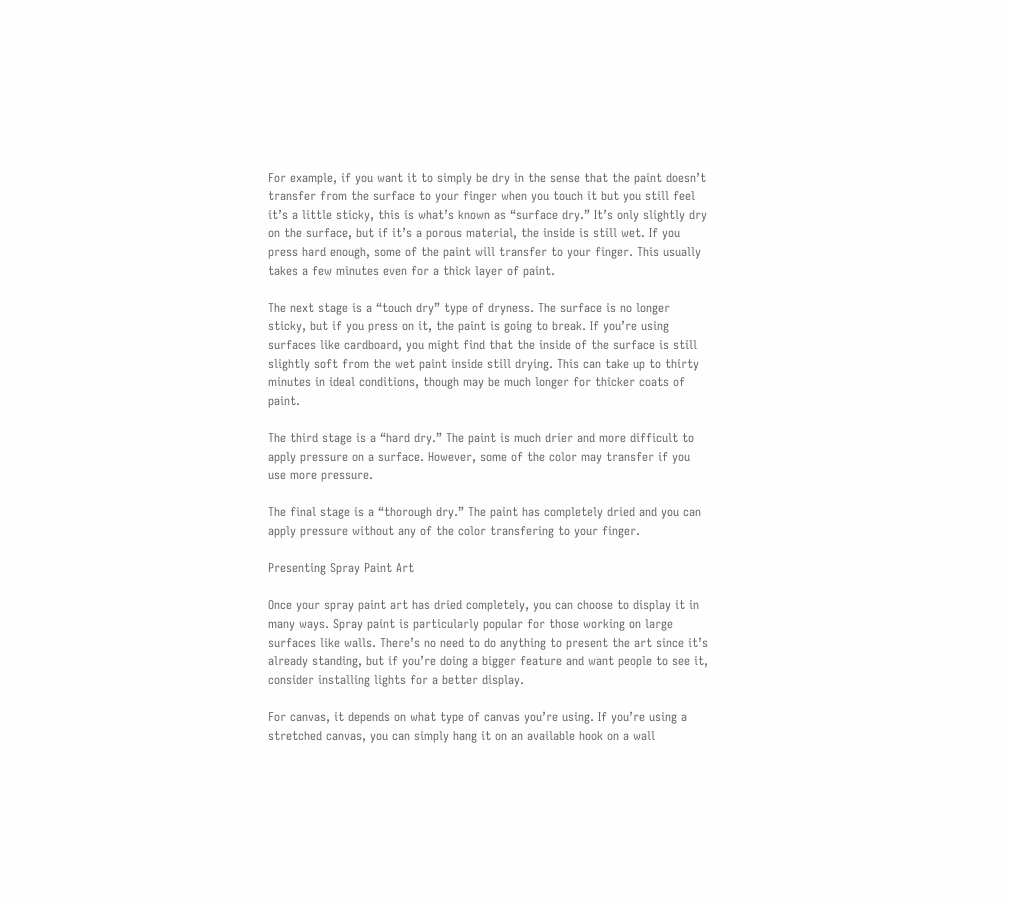For example, if you want it to simply be dry in the sense that the paint doesn’t transfer from the surface to your finger when you touch it but you still feel it’s a little sticky, this is what’s known as “surface dry.” It’s only slightly dry on the surface, but if it’s a porous material, the inside is still wet. If you press hard enough, some of the paint will transfer to your finger. This usually takes a few minutes even for a thick layer of paint.

The next stage is a “touch dry” type of dryness. The surface is no longer sticky, but if you press on it, the paint is going to break. If you’re using surfaces like cardboard, you might find that the inside of the surface is still slightly soft from the wet paint inside still drying. This can take up to thirty minutes in ideal conditions, though may be much longer for thicker coats of paint.

The third stage is a “hard dry.” The paint is much drier and more difficult to apply pressure on a surface. However, some of the color may transfer if you use more pressure.

The final stage is a “thorough dry.” The paint has completely dried and you can apply pressure without any of the color transfering to your finger.

Presenting Spray Paint Art

Once your spray paint art has dried completely, you can choose to display it in many ways. Spray paint is particularly popular for those working on large surfaces like walls. There’s no need to do anything to present the art since it’s already standing, but if you’re doing a bigger feature and want people to see it, consider installing lights for a better display.

For canvas, it depends on what type of canvas you’re using. If you’re using a stretched canvas, you can simply hang it on an available hook on a wall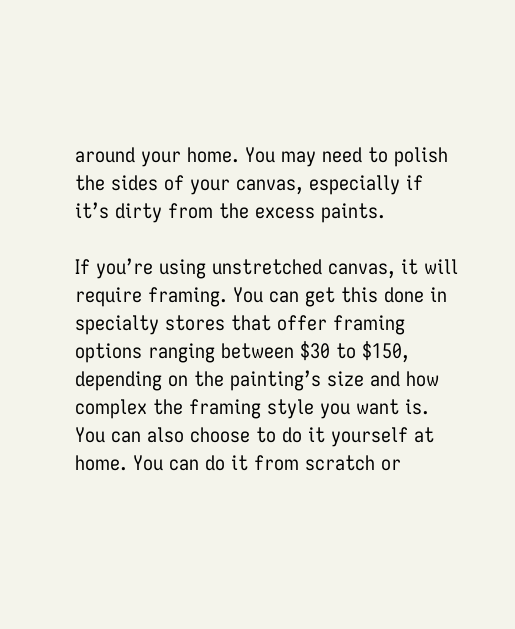around your home. You may need to polish the sides of your canvas, especially if it’s dirty from the excess paints.

If you’re using unstretched canvas, it will require framing. You can get this done in specialty stores that offer framing options ranging between $30 to $150, depending on the painting’s size and how complex the framing style you want is. You can also choose to do it yourself at home. You can do it from scratch or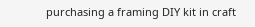purchasing a framing DIY kit in craft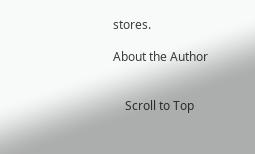stores.

About the Author


    Scroll to Top